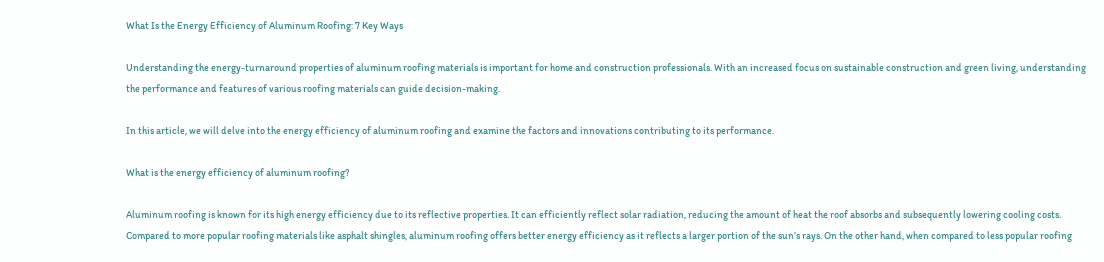What Is the Energy Efficiency of Aluminum Roofing: 7 Key Ways

Understanding the energy-turnaround properties of aluminum roofing materials is important for home and construction professionals. With an increased focus on sustainable construction and green living, understanding the performance and features of various roofing materials can guide decision-making.

In this article, we will delve into the energy efficiency of aluminum roofing and examine the factors and innovations contributing to its performance.

What is the energy efficiency of aluminum roofing?

Aluminum roofing is known for its high energy efficiency due to its reflective properties. It can efficiently reflect solar radiation, reducing the amount of heat the roof absorbs and subsequently lowering cooling costs. Compared to more popular roofing materials like asphalt shingles, aluminum roofing offers better energy efficiency as it reflects a larger portion of the sun’s rays. On the other hand, when compared to less popular roofing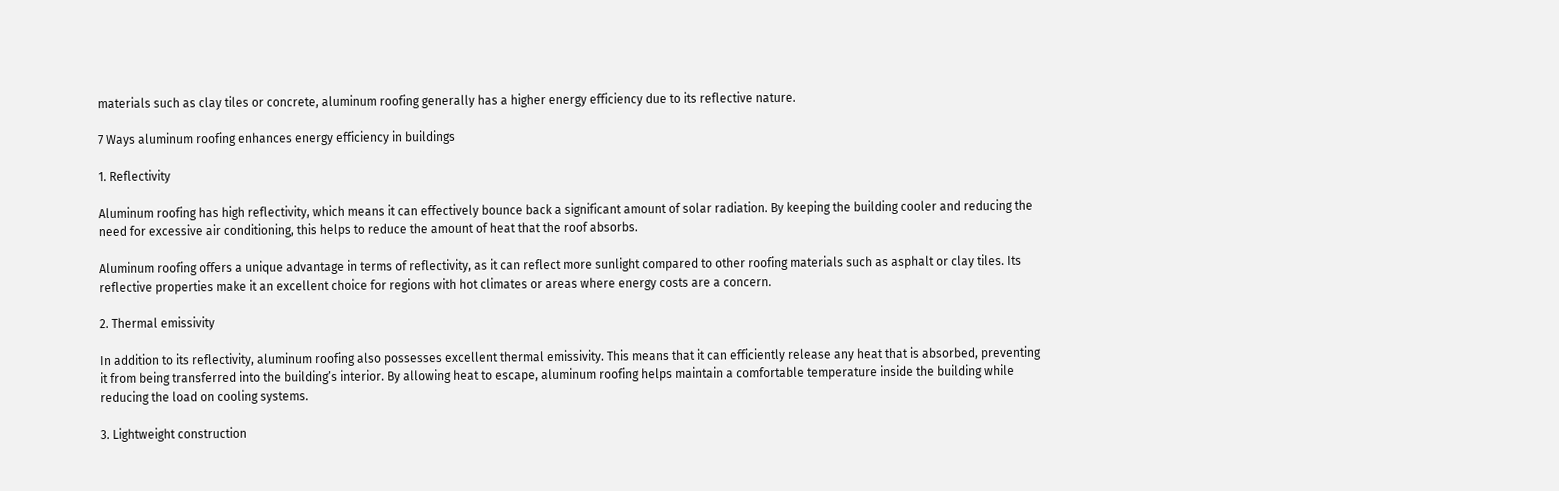materials such as clay tiles or concrete, aluminum roofing generally has a higher energy efficiency due to its reflective nature.

7 Ways aluminum roofing enhances energy efficiency in buildings

1. Reflectivity

Aluminum roofing has high reflectivity, which means it can effectively bounce back a significant amount of solar radiation. By keeping the building cooler and reducing the need for excessive air conditioning, this helps to reduce the amount of heat that the roof absorbs.

Aluminum roofing offers a unique advantage in terms of reflectivity, as it can reflect more sunlight compared to other roofing materials such as asphalt or clay tiles. Its reflective properties make it an excellent choice for regions with hot climates or areas where energy costs are a concern.

2. Thermal emissivity

In addition to its reflectivity, aluminum roofing also possesses excellent thermal emissivity. This means that it can efficiently release any heat that is absorbed, preventing it from being transferred into the building’s interior. By allowing heat to escape, aluminum roofing helps maintain a comfortable temperature inside the building while reducing the load on cooling systems.

3. Lightweight construction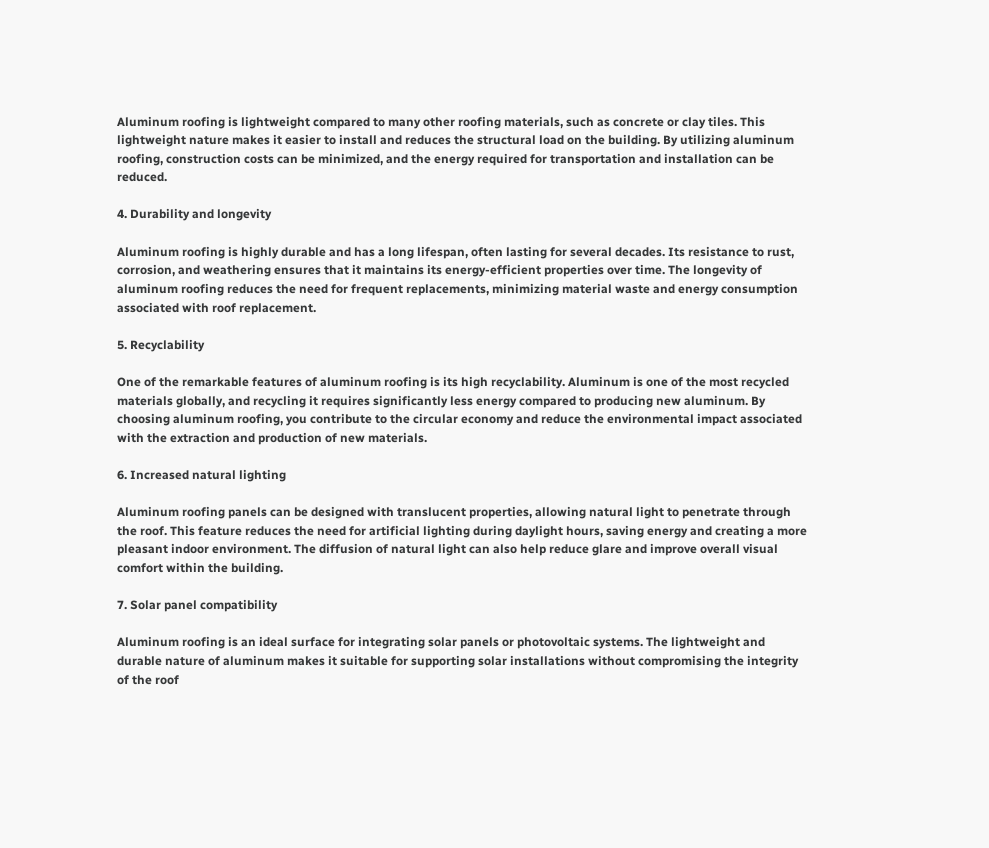Aluminum roofing is lightweight compared to many other roofing materials, such as concrete or clay tiles. This lightweight nature makes it easier to install and reduces the structural load on the building. By utilizing aluminum roofing, construction costs can be minimized, and the energy required for transportation and installation can be reduced.

4. Durability and longevity

Aluminum roofing is highly durable and has a long lifespan, often lasting for several decades. Its resistance to rust, corrosion, and weathering ensures that it maintains its energy-efficient properties over time. The longevity of aluminum roofing reduces the need for frequent replacements, minimizing material waste and energy consumption associated with roof replacement.

5. Recyclability

One of the remarkable features of aluminum roofing is its high recyclability. Aluminum is one of the most recycled materials globally, and recycling it requires significantly less energy compared to producing new aluminum. By choosing aluminum roofing, you contribute to the circular economy and reduce the environmental impact associated with the extraction and production of new materials.

6. Increased natural lighting

Aluminum roofing panels can be designed with translucent properties, allowing natural light to penetrate through the roof. This feature reduces the need for artificial lighting during daylight hours, saving energy and creating a more pleasant indoor environment. The diffusion of natural light can also help reduce glare and improve overall visual comfort within the building.

7. Solar panel compatibility

Aluminum roofing is an ideal surface for integrating solar panels or photovoltaic systems. The lightweight and durable nature of aluminum makes it suitable for supporting solar installations without compromising the integrity of the roof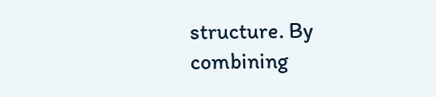structure. By combining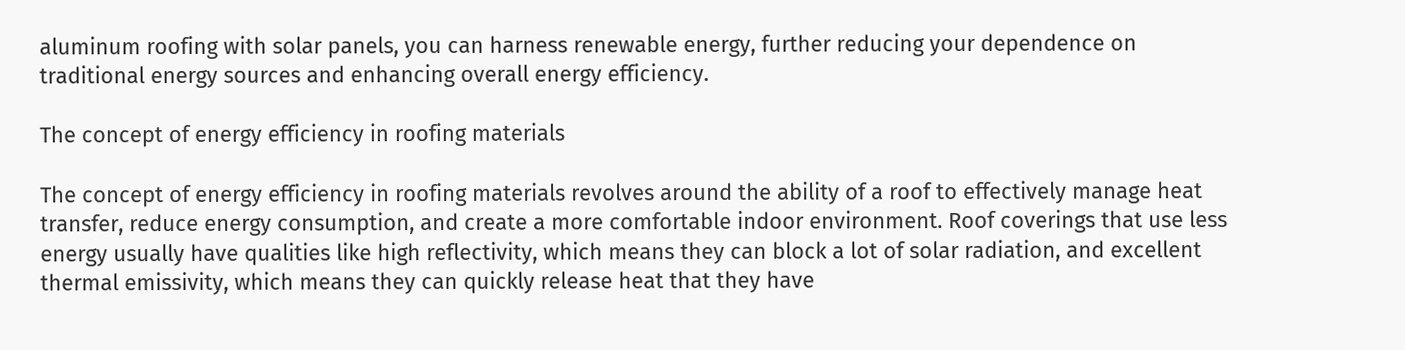aluminum roofing with solar panels, you can harness renewable energy, further reducing your dependence on traditional energy sources and enhancing overall energy efficiency.

The concept of energy efficiency in roofing materials

The concept of energy efficiency in roofing materials revolves around the ability of a roof to effectively manage heat transfer, reduce energy consumption, and create a more comfortable indoor environment. Roof coverings that use less energy usually have qualities like high reflectivity, which means they can block a lot of solar radiation, and excellent thermal emissivity, which means they can quickly release heat that they have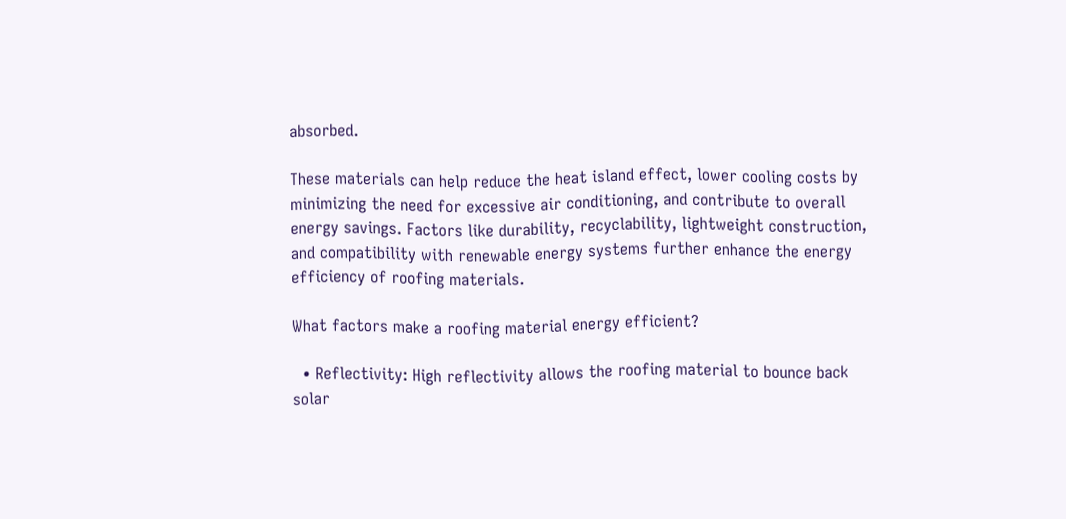absorbed.

These materials can help reduce the heat island effect, lower cooling costs by minimizing the need for excessive air conditioning, and contribute to overall energy savings. Factors like durability, recyclability, lightweight construction, and compatibility with renewable energy systems further enhance the energy efficiency of roofing materials.

What factors make a roofing material energy efficient?

  • Reflectivity: High reflectivity allows the roofing material to bounce back solar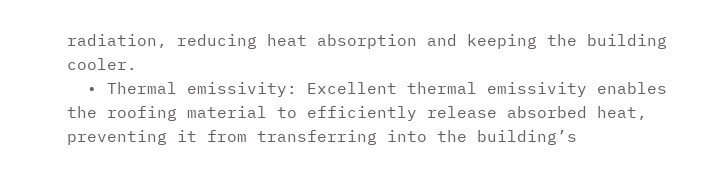radiation, reducing heat absorption and keeping the building cooler.
  • Thermal emissivity: Excellent thermal emissivity enables the roofing material to efficiently release absorbed heat, preventing it from transferring into the building’s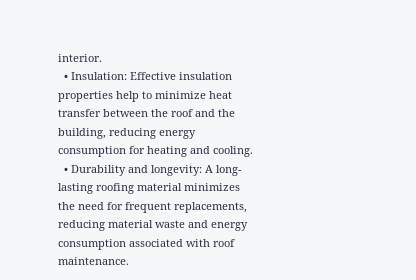interior.
  • Insulation: Effective insulation properties help to minimize heat transfer between the roof and the building, reducing energy consumption for heating and cooling.
  • Durability and longevity: A long-lasting roofing material minimizes the need for frequent replacements, reducing material waste and energy consumption associated with roof maintenance.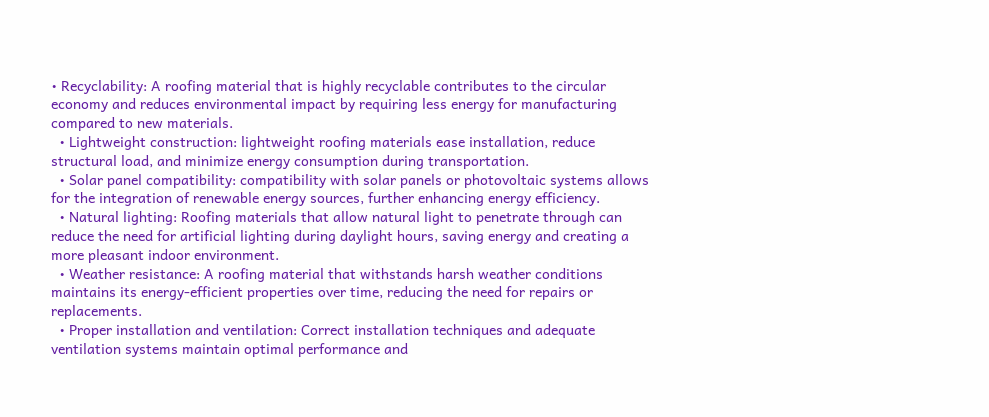• Recyclability: A roofing material that is highly recyclable contributes to the circular economy and reduces environmental impact by requiring less energy for manufacturing compared to new materials.
  • Lightweight construction: lightweight roofing materials ease installation, reduce structural load, and minimize energy consumption during transportation.
  • Solar panel compatibility: compatibility with solar panels or photovoltaic systems allows for the integration of renewable energy sources, further enhancing energy efficiency.
  • Natural lighting: Roofing materials that allow natural light to penetrate through can reduce the need for artificial lighting during daylight hours, saving energy and creating a more pleasant indoor environment.
  • Weather resistance: A roofing material that withstands harsh weather conditions maintains its energy-efficient properties over time, reducing the need for repairs or replacements.
  • Proper installation and ventilation: Correct installation techniques and adequate ventilation systems maintain optimal performance and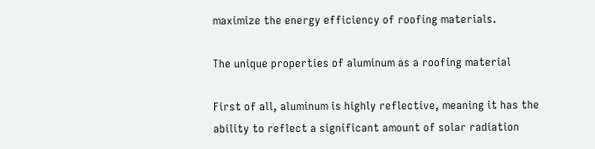maximize the energy efficiency of roofing materials.

The unique properties of aluminum as a roofing material

First of all, aluminum is highly reflective, meaning it has the ability to reflect a significant amount of solar radiation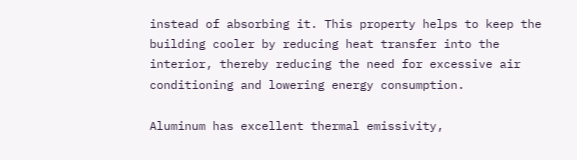instead of absorbing it. This property helps to keep the building cooler by reducing heat transfer into the interior, thereby reducing the need for excessive air conditioning and lowering energy consumption.

Aluminum has excellent thermal emissivity,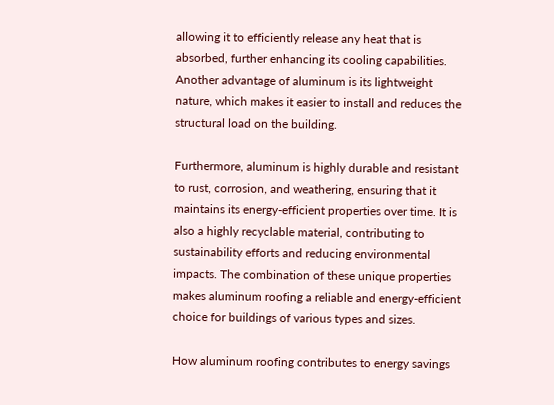allowing it to efficiently release any heat that is absorbed, further enhancing its cooling capabilities. Another advantage of aluminum is its lightweight nature, which makes it easier to install and reduces the structural load on the building.

Furthermore, aluminum is highly durable and resistant to rust, corrosion, and weathering, ensuring that it maintains its energy-efficient properties over time. It is also a highly recyclable material, contributing to sustainability efforts and reducing environmental impacts. The combination of these unique properties makes aluminum roofing a reliable and energy-efficient choice for buildings of various types and sizes.

How aluminum roofing contributes to energy savings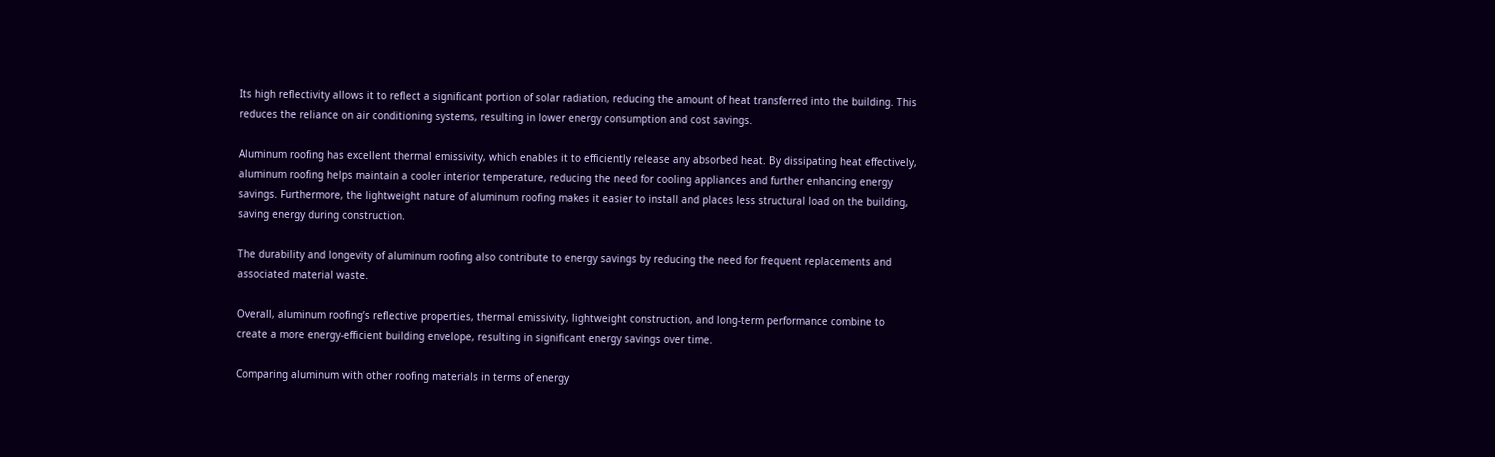Its high reflectivity allows it to reflect a significant portion of solar radiation, reducing the amount of heat transferred into the building. This reduces the reliance on air conditioning systems, resulting in lower energy consumption and cost savings.

Aluminum roofing has excellent thermal emissivity, which enables it to efficiently release any absorbed heat. By dissipating heat effectively, aluminum roofing helps maintain a cooler interior temperature, reducing the need for cooling appliances and further enhancing energy savings. Furthermore, the lightweight nature of aluminum roofing makes it easier to install and places less structural load on the building, saving energy during construction.

The durability and longevity of aluminum roofing also contribute to energy savings by reducing the need for frequent replacements and associated material waste.

Overall, aluminum roofing’s reflective properties, thermal emissivity, lightweight construction, and long-term performance combine to create a more energy-efficient building envelope, resulting in significant energy savings over time.

Comparing aluminum with other roofing materials in terms of energy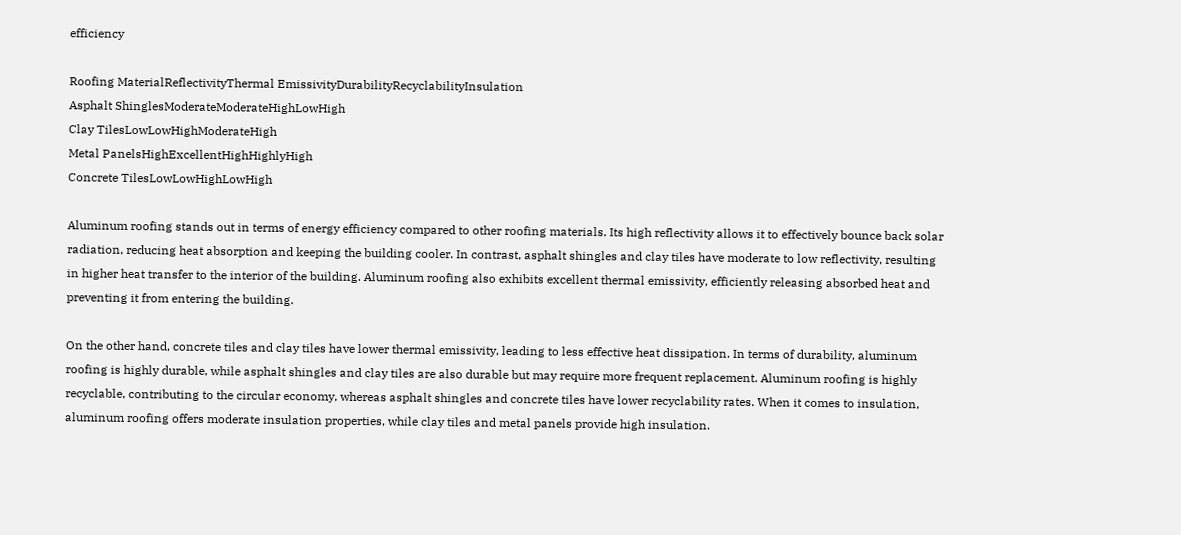efficiency

Roofing MaterialReflectivityThermal EmissivityDurabilityRecyclabilityInsulation
Asphalt ShinglesModerateModerateHighLowHigh
Clay TilesLowLowHighModerateHigh
Metal PanelsHighExcellentHighHighlyHigh
Concrete TilesLowLowHighLowHigh

Aluminum roofing stands out in terms of energy efficiency compared to other roofing materials. Its high reflectivity allows it to effectively bounce back solar radiation, reducing heat absorption and keeping the building cooler. In contrast, asphalt shingles and clay tiles have moderate to low reflectivity, resulting in higher heat transfer to the interior of the building. Aluminum roofing also exhibits excellent thermal emissivity, efficiently releasing absorbed heat and preventing it from entering the building.

On the other hand, concrete tiles and clay tiles have lower thermal emissivity, leading to less effective heat dissipation. In terms of durability, aluminum roofing is highly durable, while asphalt shingles and clay tiles are also durable but may require more frequent replacement. Aluminum roofing is highly recyclable, contributing to the circular economy, whereas asphalt shingles and concrete tiles have lower recyclability rates. When it comes to insulation, aluminum roofing offers moderate insulation properties, while clay tiles and metal panels provide high insulation.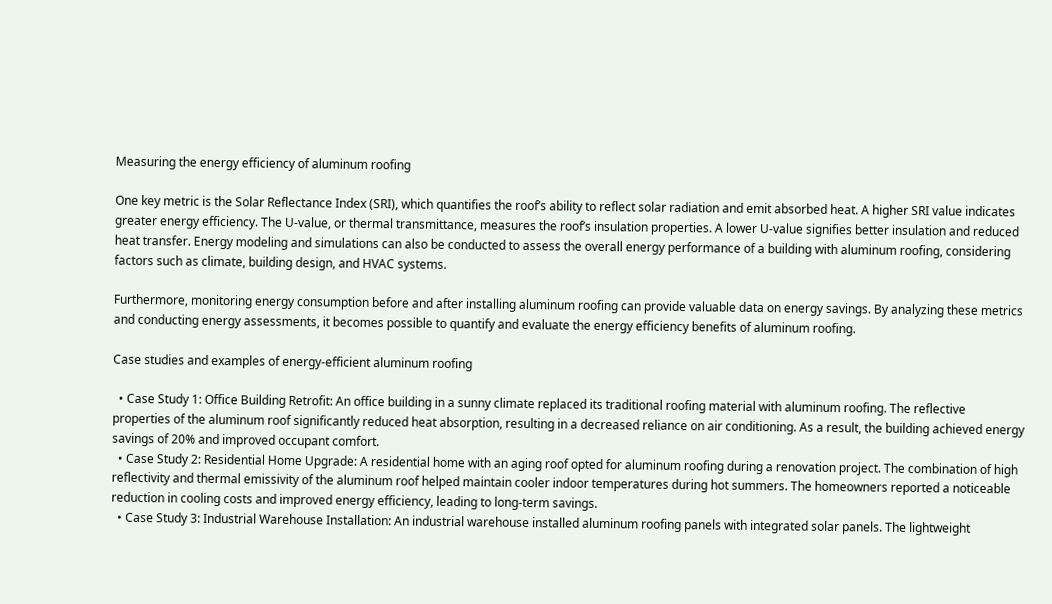Measuring the energy efficiency of aluminum roofing

One key metric is the Solar Reflectance Index (SRI), which quantifies the roof’s ability to reflect solar radiation and emit absorbed heat. A higher SRI value indicates greater energy efficiency. The U-value, or thermal transmittance, measures the roof’s insulation properties. A lower U-value signifies better insulation and reduced heat transfer. Energy modeling and simulations can also be conducted to assess the overall energy performance of a building with aluminum roofing, considering factors such as climate, building design, and HVAC systems.

Furthermore, monitoring energy consumption before and after installing aluminum roofing can provide valuable data on energy savings. By analyzing these metrics and conducting energy assessments, it becomes possible to quantify and evaluate the energy efficiency benefits of aluminum roofing.

Case studies and examples of energy-efficient aluminum roofing

  • Case Study 1: Office Building Retrofit: An office building in a sunny climate replaced its traditional roofing material with aluminum roofing. The reflective properties of the aluminum roof significantly reduced heat absorption, resulting in a decreased reliance on air conditioning. As a result, the building achieved energy savings of 20% and improved occupant comfort.
  • Case Study 2: Residential Home Upgrade: A residential home with an aging roof opted for aluminum roofing during a renovation project. The combination of high reflectivity and thermal emissivity of the aluminum roof helped maintain cooler indoor temperatures during hot summers. The homeowners reported a noticeable reduction in cooling costs and improved energy efficiency, leading to long-term savings.
  • Case Study 3: Industrial Warehouse Installation: An industrial warehouse installed aluminum roofing panels with integrated solar panels. The lightweight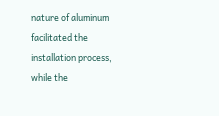nature of aluminum facilitated the installation process, while the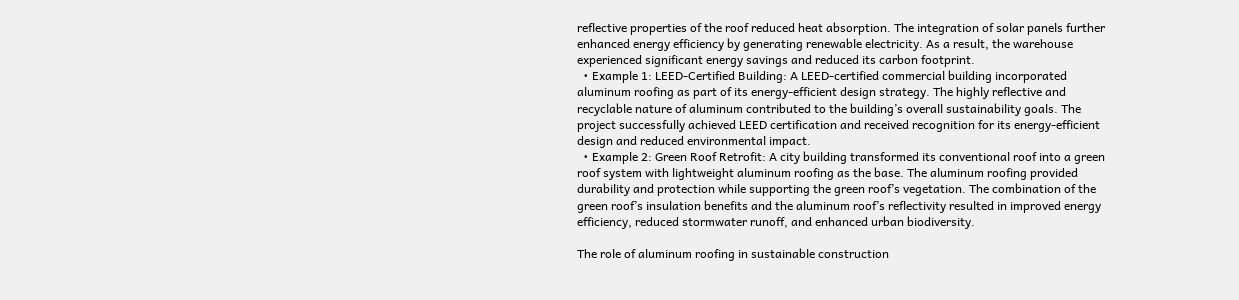reflective properties of the roof reduced heat absorption. The integration of solar panels further enhanced energy efficiency by generating renewable electricity. As a result, the warehouse experienced significant energy savings and reduced its carbon footprint.
  • Example 1: LEED-Certified Building: A LEED-certified commercial building incorporated aluminum roofing as part of its energy-efficient design strategy. The highly reflective and recyclable nature of aluminum contributed to the building’s overall sustainability goals. The project successfully achieved LEED certification and received recognition for its energy-efficient design and reduced environmental impact.
  • Example 2: Green Roof Retrofit: A city building transformed its conventional roof into a green roof system with lightweight aluminum roofing as the base. The aluminum roofing provided durability and protection while supporting the green roof’s vegetation. The combination of the green roof’s insulation benefits and the aluminum roof’s reflectivity resulted in improved energy efficiency, reduced stormwater runoff, and enhanced urban biodiversity.

The role of aluminum roofing in sustainable construction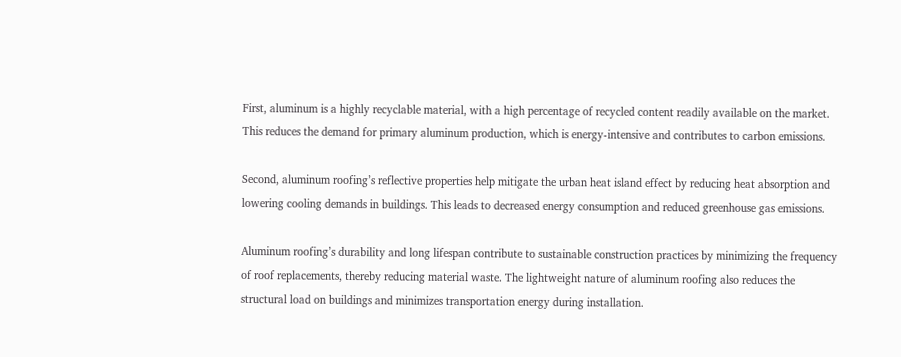First, aluminum is a highly recyclable material, with a high percentage of recycled content readily available on the market. This reduces the demand for primary aluminum production, which is energy-intensive and contributes to carbon emissions.

Second, aluminum roofing’s reflective properties help mitigate the urban heat island effect by reducing heat absorption and lowering cooling demands in buildings. This leads to decreased energy consumption and reduced greenhouse gas emissions.

Aluminum roofing’s durability and long lifespan contribute to sustainable construction practices by minimizing the frequency of roof replacements, thereby reducing material waste. The lightweight nature of aluminum roofing also reduces the structural load on buildings and minimizes transportation energy during installation.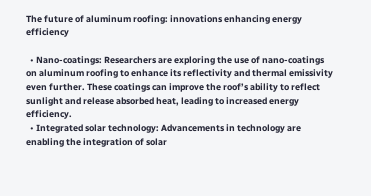The future of aluminum roofing: innovations enhancing energy efficiency

  • Nano-coatings: Researchers are exploring the use of nano-coatings on aluminum roofing to enhance its reflectivity and thermal emissivity even further. These coatings can improve the roof’s ability to reflect sunlight and release absorbed heat, leading to increased energy efficiency.
  • Integrated solar technology: Advancements in technology are enabling the integration of solar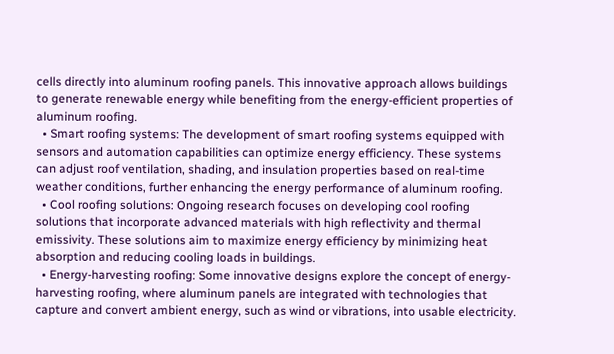cells directly into aluminum roofing panels. This innovative approach allows buildings to generate renewable energy while benefiting from the energy-efficient properties of aluminum roofing.
  • Smart roofing systems: The development of smart roofing systems equipped with sensors and automation capabilities can optimize energy efficiency. These systems can adjust roof ventilation, shading, and insulation properties based on real-time weather conditions, further enhancing the energy performance of aluminum roofing.
  • Cool roofing solutions: Ongoing research focuses on developing cool roofing solutions that incorporate advanced materials with high reflectivity and thermal emissivity. These solutions aim to maximize energy efficiency by minimizing heat absorption and reducing cooling loads in buildings.
  • Energy-harvesting roofing: Some innovative designs explore the concept of energy-harvesting roofing, where aluminum panels are integrated with technologies that capture and convert ambient energy, such as wind or vibrations, into usable electricity.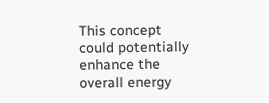This concept could potentially enhance the overall energy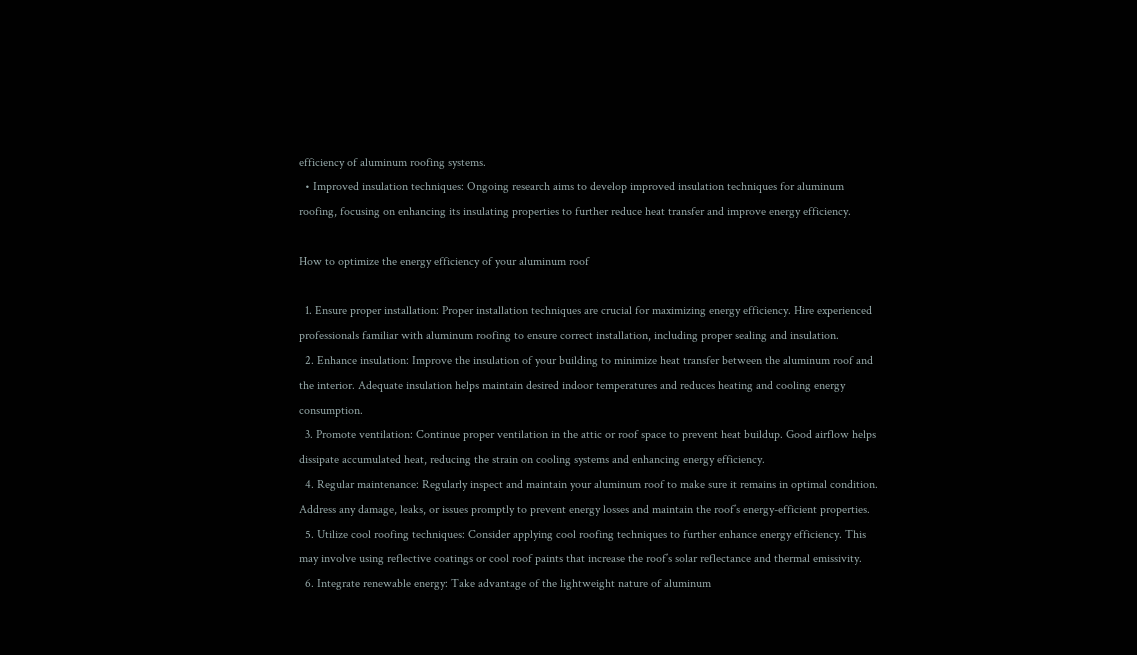efficiency of aluminum roofing systems.
  • Improved insulation techniques: Ongoing research aims to develop improved insulation techniques for aluminum roofing, focusing on enhancing its insulating properties to further reduce heat transfer and improve energy efficiency.

How to optimize the energy efficiency of your aluminum roof

  1. Ensure proper installation: Proper installation techniques are crucial for maximizing energy efficiency. Hire experienced professionals familiar with aluminum roofing to ensure correct installation, including proper sealing and insulation.
  2. Enhance insulation: Improve the insulation of your building to minimize heat transfer between the aluminum roof and the interior. Adequate insulation helps maintain desired indoor temperatures and reduces heating and cooling energy consumption.
  3. Promote ventilation: Continue proper ventilation in the attic or roof space to prevent heat buildup. Good airflow helps dissipate accumulated heat, reducing the strain on cooling systems and enhancing energy efficiency.
  4. Regular maintenance: Regularly inspect and maintain your aluminum roof to make sure it remains in optimal condition. Address any damage, leaks, or issues promptly to prevent energy losses and maintain the roof’s energy-efficient properties.
  5. Utilize cool roofing techniques: Consider applying cool roofing techniques to further enhance energy efficiency. This may involve using reflective coatings or cool roof paints that increase the roof’s solar reflectance and thermal emissivity.
  6. Integrate renewable energy: Take advantage of the lightweight nature of aluminum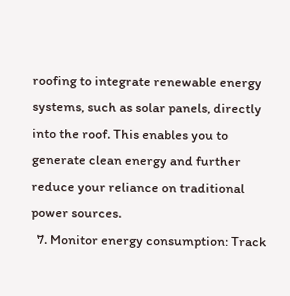roofing to integrate renewable energy systems, such as solar panels, directly into the roof. This enables you to generate clean energy and further reduce your reliance on traditional power sources.
  7. Monitor energy consumption: Track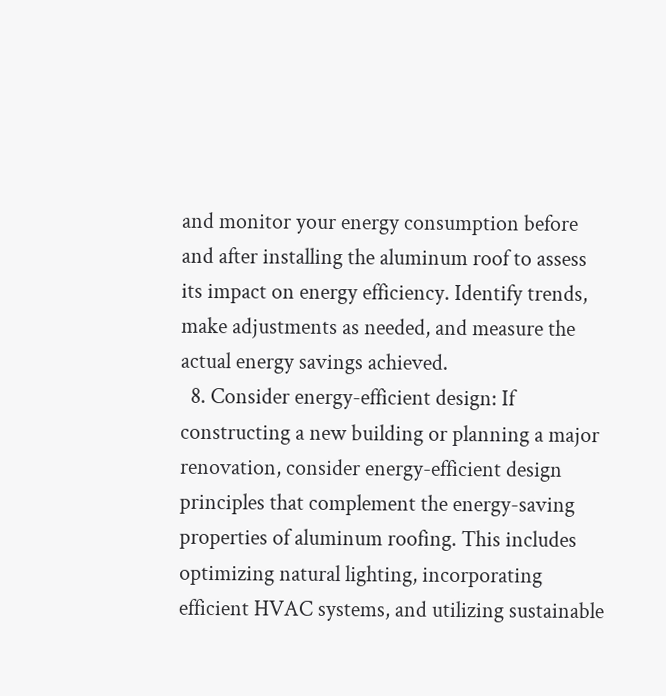and monitor your energy consumption before and after installing the aluminum roof to assess its impact on energy efficiency. Identify trends, make adjustments as needed, and measure the actual energy savings achieved.
  8. Consider energy-efficient design: If constructing a new building or planning a major renovation, consider energy-efficient design principles that complement the energy-saving properties of aluminum roofing. This includes optimizing natural lighting, incorporating efficient HVAC systems, and utilizing sustainable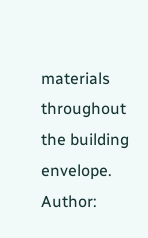materials throughout the building envelope.
Author: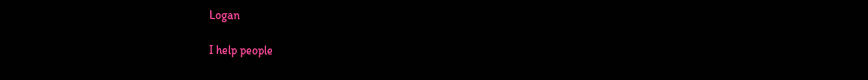Logan

I help people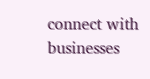connect with businesses